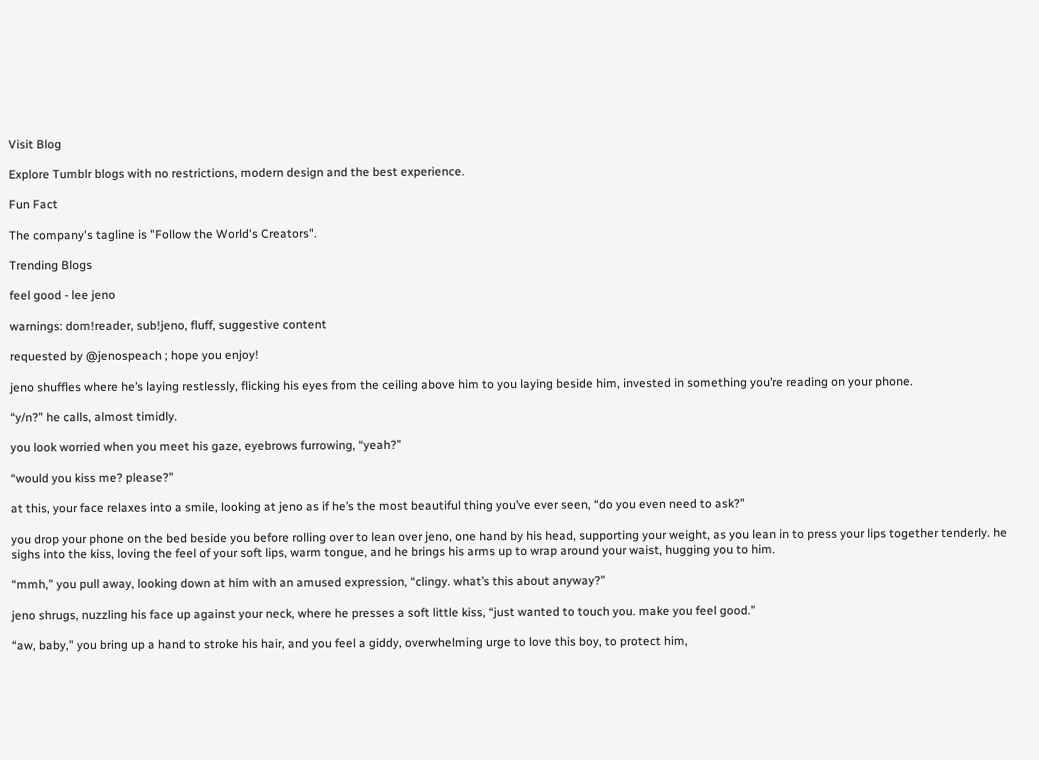Visit Blog

Explore Tumblr blogs with no restrictions, modern design and the best experience.

Fun Fact

The company's tagline is "Follow the World's Creators".

Trending Blogs

feel good - lee jeno

warnings: dom!reader, sub!jeno, fluff, suggestive content

requested by @jenospeach ; hope you enjoy!

jeno shuffles where he’s laying restlessly, flicking his eyes from the ceiling above him to you laying beside him, invested in something you’re reading on your phone.

“y/n?” he calls, almost timidly.

you look worried when you meet his gaze, eyebrows furrowing, “yeah?”

“would you kiss me? please?”

at this, your face relaxes into a smile, looking at jeno as if he’s the most beautiful thing you’ve ever seen, “do you even need to ask?”

you drop your phone on the bed beside you before rolling over to lean over jeno, one hand by his head, supporting your weight, as you lean in to press your lips together tenderly. he sighs into the kiss, loving the feel of your soft lips, warm tongue, and he brings his arms up to wrap around your waist, hugging you to him.

“mmh,” you pull away, looking down at him with an amused expression, “clingy. what’s this about anyway?”

jeno shrugs, nuzzling his face up against your neck, where he presses a soft little kiss, “just wanted to touch you. make you feel good.”

“aw, baby,” you bring up a hand to stroke his hair, and you feel a giddy, overwhelming urge to love this boy, to protect him,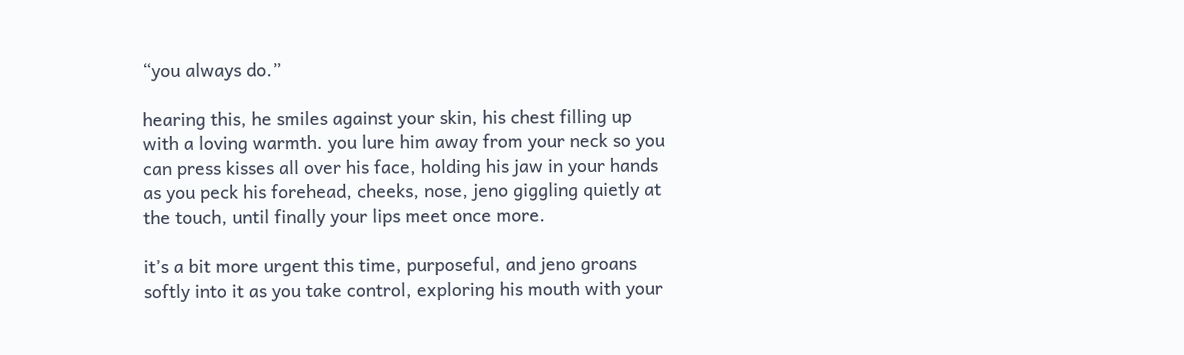“you always do.”

hearing this, he smiles against your skin, his chest filling up with a loving warmth. you lure him away from your neck so you can press kisses all over his face, holding his jaw in your hands as you peck his forehead, cheeks, nose, jeno giggling quietly at the touch, until finally your lips meet once more.

it’s a bit more urgent this time, purposeful, and jeno groans softly into it as you take control, exploring his mouth with your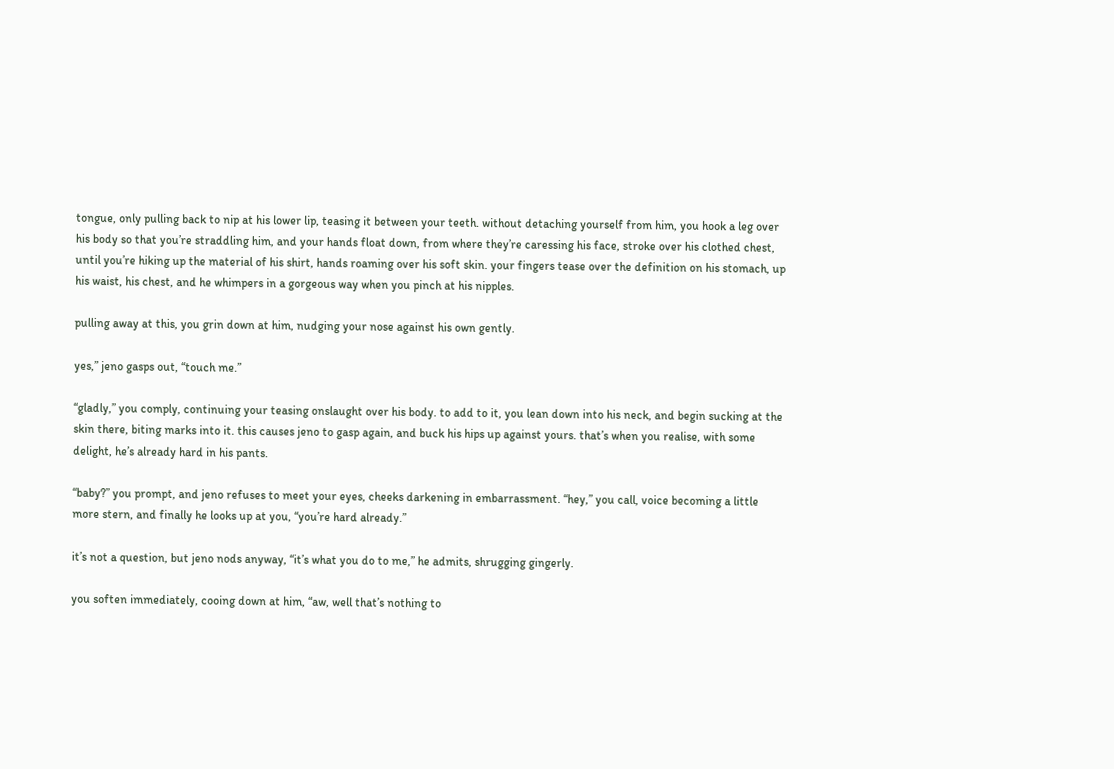tongue, only pulling back to nip at his lower lip, teasing it between your teeth. without detaching yourself from him, you hook a leg over his body so that you’re straddling him, and your hands float down, from where they’re caressing his face, stroke over his clothed chest, until you’re hiking up the material of his shirt, hands roaming over his soft skin. your fingers tease over the definition on his stomach, up his waist, his chest, and he whimpers in a gorgeous way when you pinch at his nipples.

pulling away at this, you grin down at him, nudging your nose against his own gently.

yes,” jeno gasps out, “touch me.”

“gladly,” you comply, continuing your teasing onslaught over his body. to add to it, you lean down into his neck, and begin sucking at the skin there, biting marks into it. this causes jeno to gasp again, and buck his hips up against yours. that’s when you realise, with some delight, he’s already hard in his pants.

“baby?” you prompt, and jeno refuses to meet your eyes, cheeks darkening in embarrassment. “hey,” you call, voice becoming a little more stern, and finally he looks up at you, “you’re hard already.”

it’s not a question, but jeno nods anyway, “it’s what you do to me,” he admits, shrugging gingerly.

you soften immediately, cooing down at him, “aw, well that’s nothing to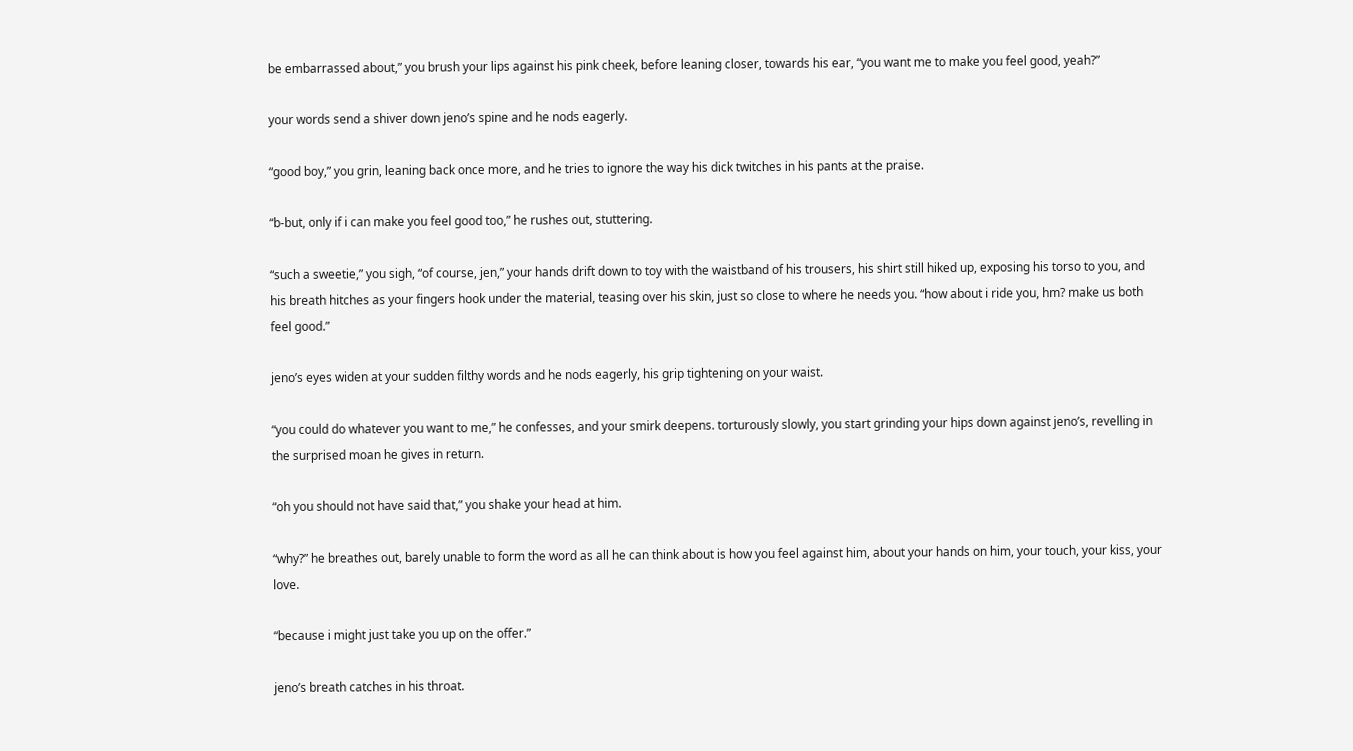be embarrassed about,” you brush your lips against his pink cheek, before leaning closer, towards his ear, “you want me to make you feel good, yeah?”

your words send a shiver down jeno’s spine and he nods eagerly.

“good boy,” you grin, leaning back once more, and he tries to ignore the way his dick twitches in his pants at the praise.

“b-but, only if i can make you feel good too,” he rushes out, stuttering.

“such a sweetie,” you sigh, “of course, jen,” your hands drift down to toy with the waistband of his trousers, his shirt still hiked up, exposing his torso to you, and his breath hitches as your fingers hook under the material, teasing over his skin, just so close to where he needs you. “how about i ride you, hm? make us both feel good.”

jeno’s eyes widen at your sudden filthy words and he nods eagerly, his grip tightening on your waist.

“you could do whatever you want to me,” he confesses, and your smirk deepens. torturously slowly, you start grinding your hips down against jeno’s, revelling in the surprised moan he gives in return.

“oh you should not have said that,” you shake your head at him.

“why?” he breathes out, barely unable to form the word as all he can think about is how you feel against him, about your hands on him, your touch, your kiss, your love.

“because i might just take you up on the offer.”

jeno’s breath catches in his throat.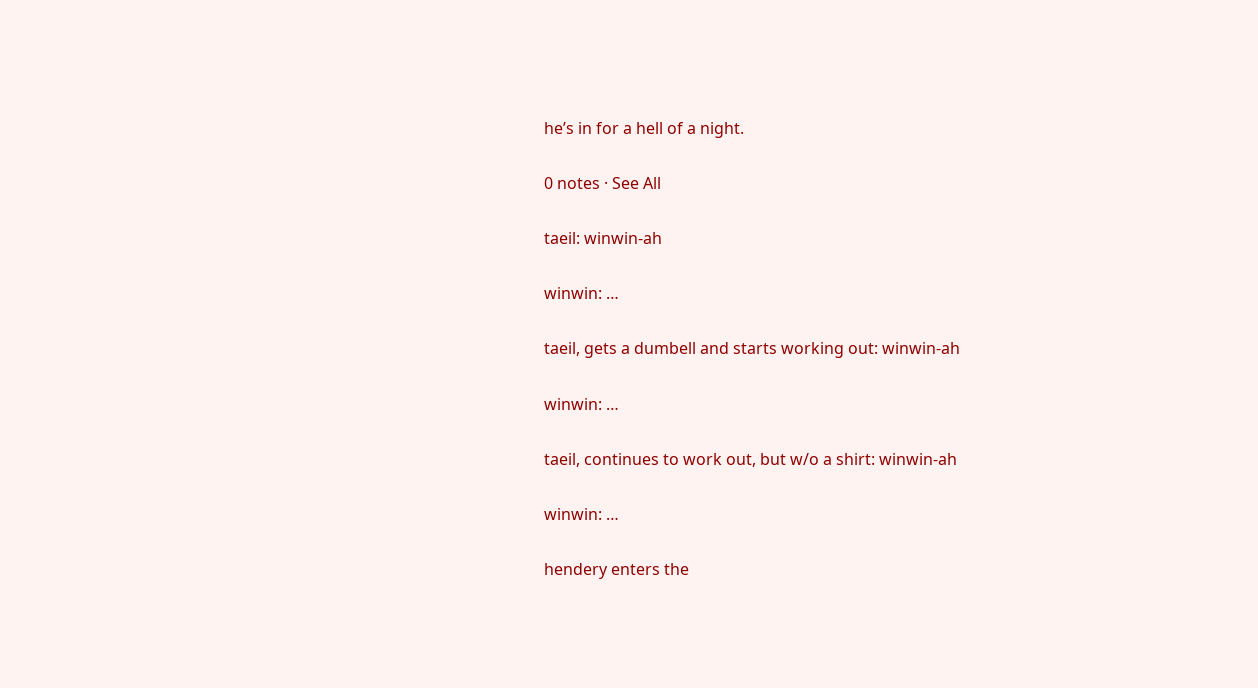he’s in for a hell of a night.

0 notes · See All

taeil: winwin-ah

winwin: …

taeil, gets a dumbell and starts working out: winwin-ah

winwin: …

taeil, continues to work out, but w/o a shirt: winwin-ah

winwin: …

hendery enters the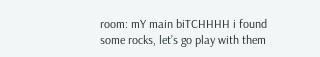room: mY main biTCHHHH i found some rocks, let’s go play with them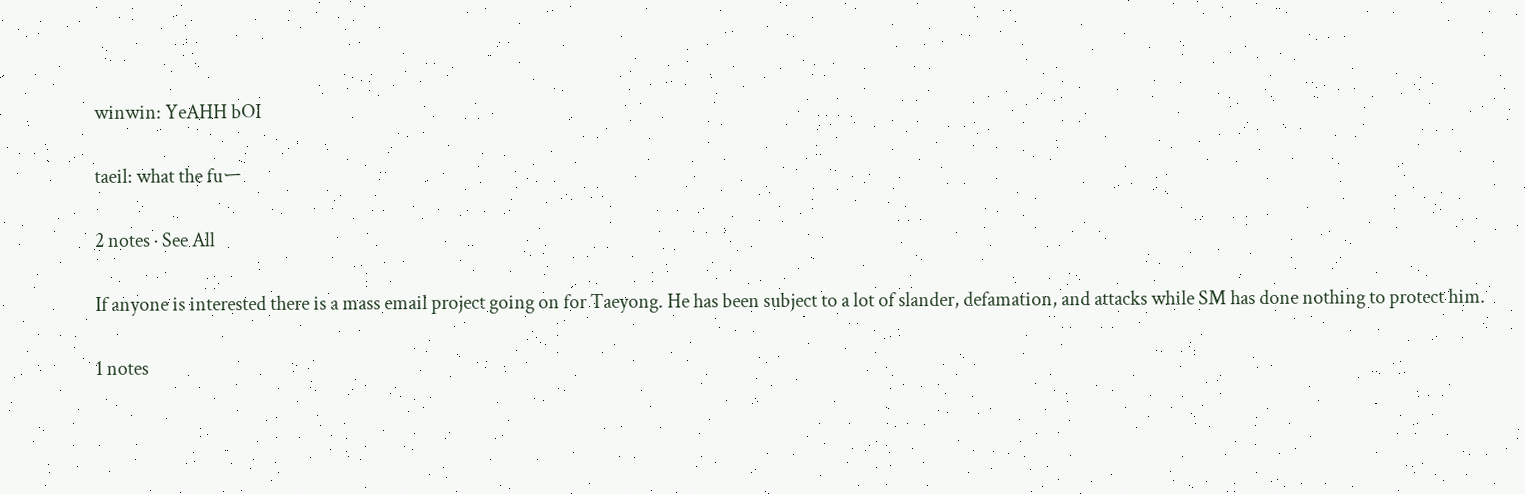winwin: YeAHH bOI

taeil: what the fuー

2 notes · See All

If anyone is interested there is a mass email project going on for Taeyong. He has been subject to a lot of slander, defamation, and attacks while SM has done nothing to protect him.

1 notes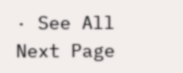· See All
Next Page